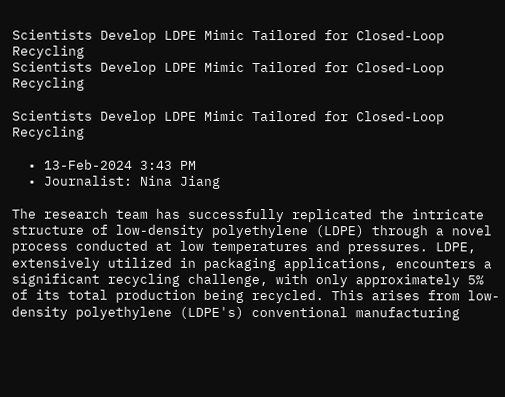Scientists Develop LDPE Mimic Tailored for Closed-Loop Recycling
Scientists Develop LDPE Mimic Tailored for Closed-Loop Recycling

Scientists Develop LDPE Mimic Tailored for Closed-Loop Recycling

  • 13-Feb-2024 3:43 PM
  • Journalist: Nina Jiang

The research team has successfully replicated the intricate structure of low-density polyethylene (LDPE) through a novel process conducted at low temperatures and pressures. LDPE, extensively utilized in packaging applications, encounters a significant recycling challenge, with only approximately 5% of its total production being recycled. This arises from low-density polyethylene (LDPE's) conventional manufacturing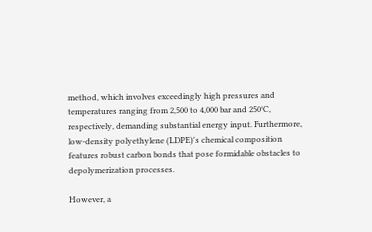method, which involves exceedingly high pressures and temperatures ranging from 2,500 to 4,000 bar and 250°C, respectively, demanding substantial energy input. Furthermore, low-density polyethylene (LDPE)'s chemical composition features robust carbon bonds that pose formidable obstacles to depolymerization processes.

However, a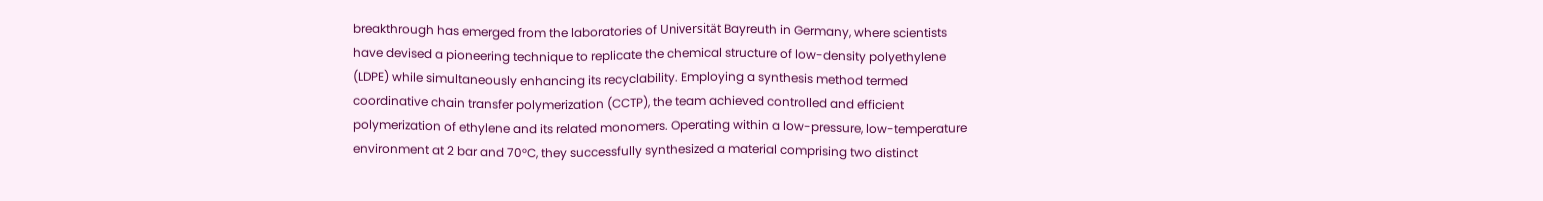breakthrough has emerged from the laboratories of Universität Bayreuth in Germany, where scientists have devised a pioneering technique to replicate the chemical structure of low-density polyethylene (LDPE) while simultaneously enhancing its recyclability. Employing a synthesis method termed coordinative chain transfer polymerization (CCTP), the team achieved controlled and efficient polymerization of ethylene and its related monomers. Operating within a low-pressure, low-temperature environment at 2 bar and 70°C, they successfully synthesized a material comprising two distinct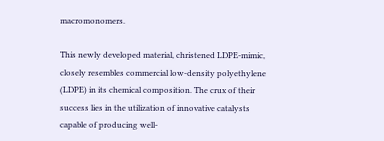macromonomers.

This newly developed material, christened LDPE-mimic, closely resembles commercial low-density polyethylene (LDPE) in its chemical composition. The crux of their success lies in the utilization of innovative catalysts capable of producing well-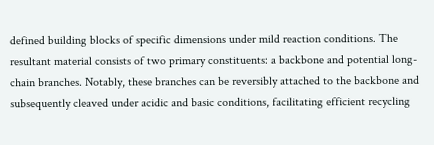defined building blocks of specific dimensions under mild reaction conditions. The resultant material consists of two primary constituents: a backbone and potential long-chain branches. Notably, these branches can be reversibly attached to the backbone and subsequently cleaved under acidic and basic conditions, facilitating efficient recycling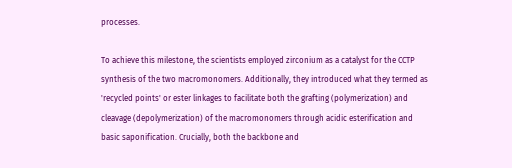processes.

To achieve this milestone, the scientists employed zirconium as a catalyst for the CCTP synthesis of the two macromonomers. Additionally, they introduced what they termed as 'recycled points' or ester linkages to facilitate both the grafting (polymerization) and cleavage (depolymerization) of the macromonomers through acidic esterification and basic saponification. Crucially, both the backbone and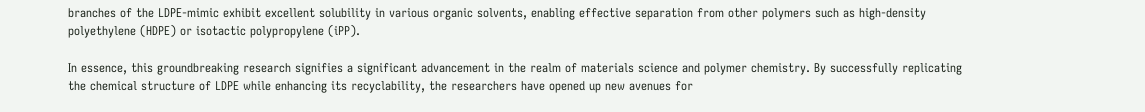branches of the LDPE-mimic exhibit excellent solubility in various organic solvents, enabling effective separation from other polymers such as high-density polyethylene (HDPE) or isotactic polypropylene (iPP).

In essence, this groundbreaking research signifies a significant advancement in the realm of materials science and polymer chemistry. By successfully replicating the chemical structure of LDPE while enhancing its recyclability, the researchers have opened up new avenues for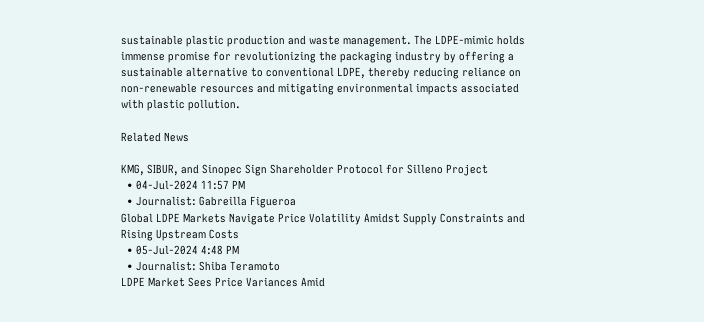sustainable plastic production and waste management. The LDPE-mimic holds immense promise for revolutionizing the packaging industry by offering a sustainable alternative to conventional LDPE, thereby reducing reliance on non-renewable resources and mitigating environmental impacts associated with plastic pollution.

Related News

KMG, SIBUR, and Sinopec Sign Shareholder Protocol for Silleno Project
  • 04-Jul-2024 11:57 PM
  • Journalist: Gabreilla Figueroa
Global LDPE Markets Navigate Price Volatility Amidst Supply Constraints and Rising Upstream Costs
  • 05-Jul-2024 4:48 PM
  • Journalist: Shiba Teramoto
LDPE Market Sees Price Variances Amid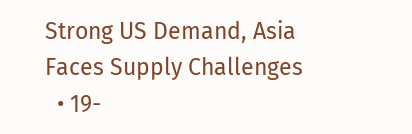Strong US Demand, Asia Faces Supply Challenges
  • 19-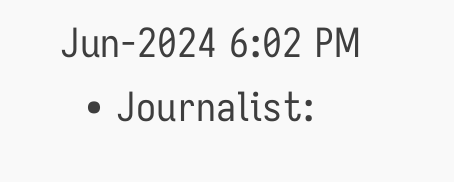Jun-2024 6:02 PM
  • Journalist: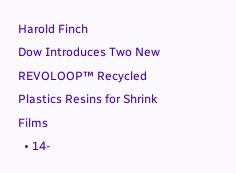Harold Finch
Dow Introduces Two New REVOLOOP™ Recycled Plastics Resins for Shrink Films
  • 14-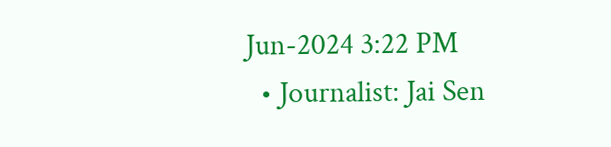Jun-2024 3:22 PM
  • Journalist: Jai Sen